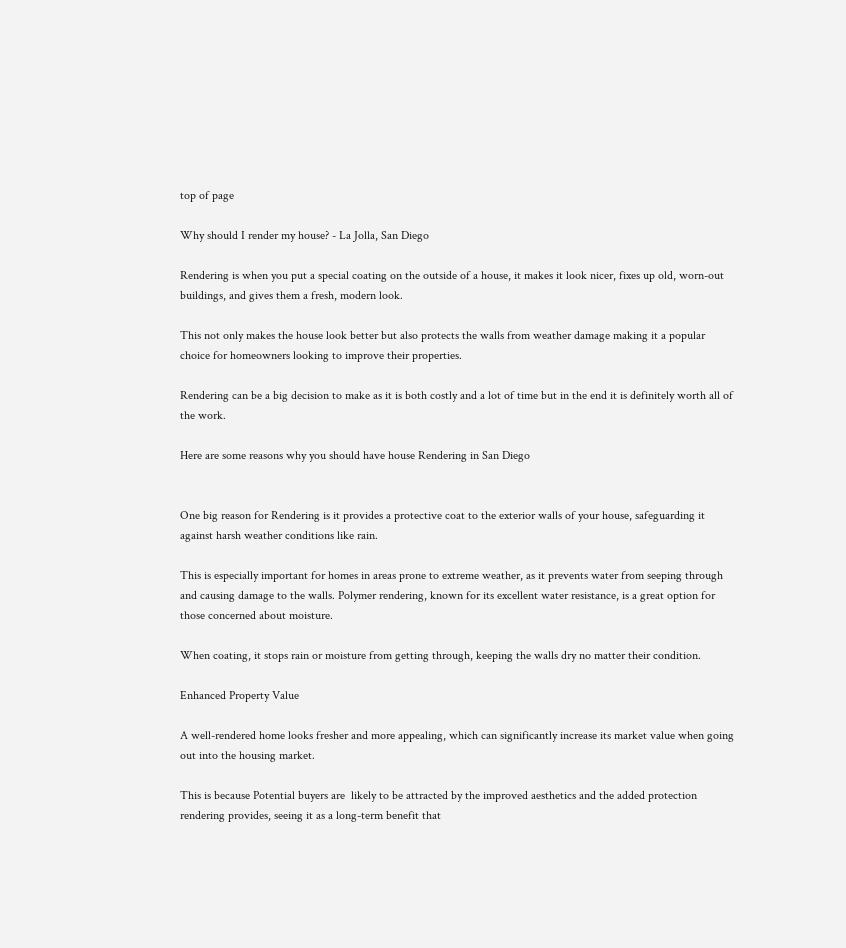top of page

Why should I render my house? - La Jolla, San Diego

Rendering is when you put a special coating on the outside of a house, it makes it look nicer, fixes up old, worn-out buildings, and gives them a fresh, modern look.

This not only makes the house look better but also protects the walls from weather damage making it a popular choice for homeowners looking to improve their properties.

Rendering can be a big decision to make as it is both costly and a lot of time but in the end it is definitely worth all of the work.

Here are some reasons why you should have house Rendering in San Diego


One big reason for Rendering is it provides a protective coat to the exterior walls of your house, safeguarding it against harsh weather conditions like rain.

This is especially important for homes in areas prone to extreme weather, as it prevents water from seeping through and causing damage to the walls. Polymer rendering, known for its excellent water resistance, is a great option for those concerned about moisture.

When coating, it stops rain or moisture from getting through, keeping the walls dry no matter their condition.

Enhanced Property Value

A well-rendered home looks fresher and more appealing, which can significantly increase its market value when going out into the housing market.

This is because Potential buyers are  likely to be attracted by the improved aesthetics and the added protection rendering provides, seeing it as a long-term benefit that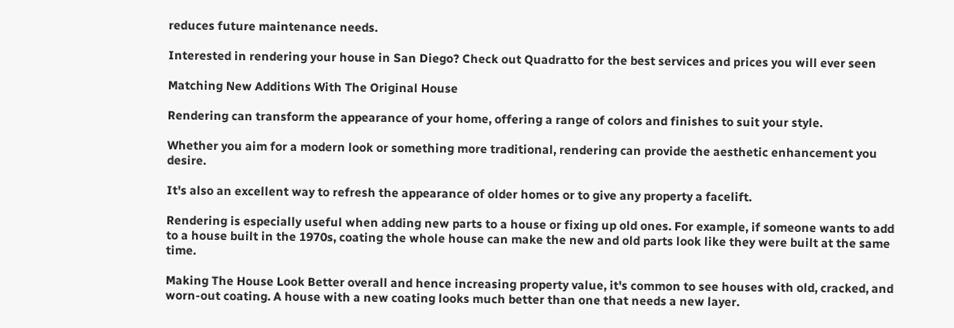reduces future maintenance needs.

Interested in rendering your house in San Diego? Check out Quadratto for the best services and prices you will ever seen

Matching New Additions With The Original House

Rendering can transform the appearance of your home, offering a range of colors and finishes to suit your style.

Whether you aim for a modern look or something more traditional, rendering can provide the aesthetic enhancement you desire.

It's also an excellent way to refresh the appearance of older homes or to give any property a facelift.

Rendering is especially useful when adding new parts to a house or fixing up old ones. For example, if someone wants to add to a house built in the 1970s, coating the whole house can make the new and old parts look like they were built at the same time.

Making The House Look Better overall and hence increasing property value, it's common to see houses with old, cracked, and worn-out coating. A house with a new coating looks much better than one that needs a new layer.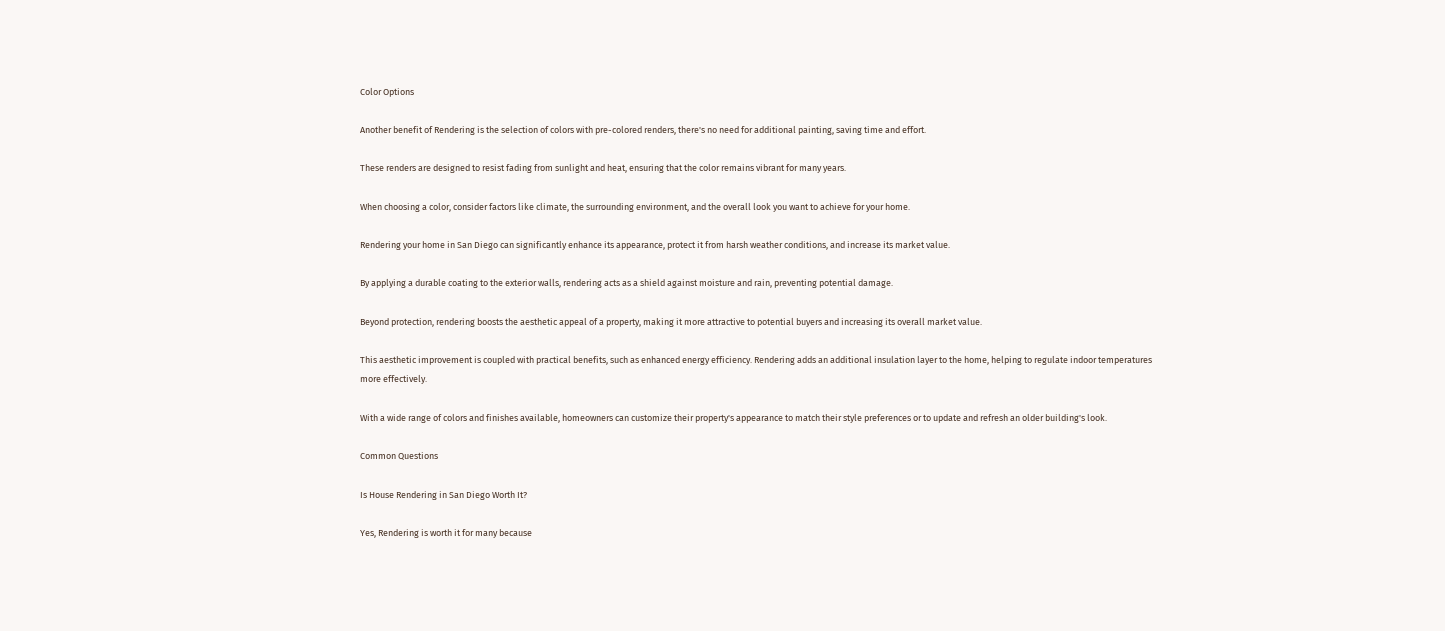Color Options

Another benefit of Rendering is the selection of colors with pre-colored renders, there's no need for additional painting, saving time and effort.

These renders are designed to resist fading from sunlight and heat, ensuring that the color remains vibrant for many years.

When choosing a color, consider factors like climate, the surrounding environment, and the overall look you want to achieve for your home.

Rendering your home in San Diego can significantly enhance its appearance, protect it from harsh weather conditions, and increase its market value.

By applying a durable coating to the exterior walls, rendering acts as a shield against moisture and rain, preventing potential damage.

Beyond protection, rendering boosts the aesthetic appeal of a property, making it more attractive to potential buyers and increasing its overall market value.

This aesthetic improvement is coupled with practical benefits, such as enhanced energy efficiency. Rendering adds an additional insulation layer to the home, helping to regulate indoor temperatures more effectively.

With a wide range of colors and finishes available, homeowners can customize their property's appearance to match their style preferences or to update and refresh an older building's look.

Common Questions

Is House Rendering in San Diego Worth It?

Yes, Rendering is worth it for many because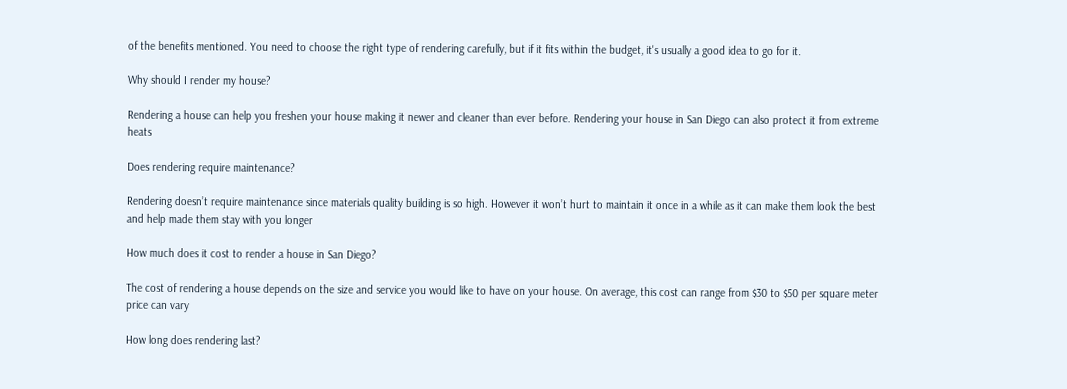of the benefits mentioned. You need to choose the right type of rendering carefully, but if it fits within the budget, it's usually a good idea to go for it.

Why should I render my house?

Rendering a house can help you freshen your house making it newer and cleaner than ever before. Rendering your house in San Diego can also protect it from extreme heats

Does rendering require maintenance?

Rendering doesn’t require maintenance since materials quality building is so high. However it won’t hurt to maintain it once in a while as it can make them look the best and help made them stay with you longer

How much does it cost to render a house in San Diego?

The cost of rendering a house depends on the size and service you would like to have on your house. On average, this cost can range from $30 to $50 per square meter price can vary

How long does rendering last?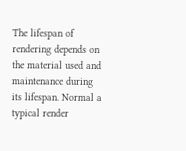The lifespan of rendering depends on the material used and maintenance during its lifespan. Normal a typical render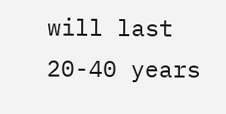will last 20-40 years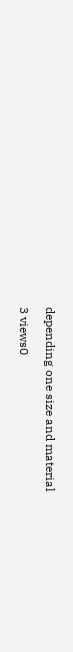depending one size and material

3 views0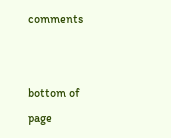comments


bottom of page